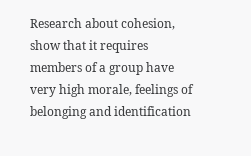Research about cohesion, show that it requires members of a group have very high morale, feelings of belonging and identification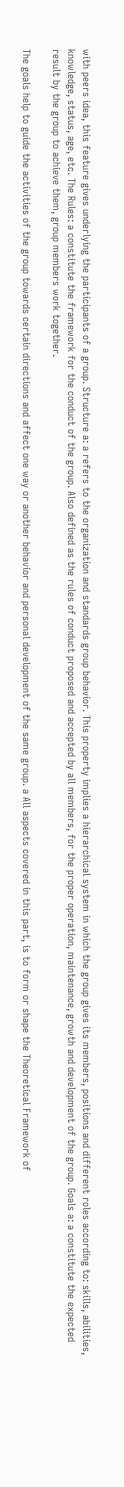with peers idea, this feature gives underlying the participants of a group. Structure a: a refers to the organization and standards group behavior. This property implies a hierarchical system in which the group gives its members, positions and different roles according to: skills, abilities, knowledge, status, age, etc. The Rules: a constitute the framework for the conduct of the group. Also defined as the rules of conduct proposed and accepted by all members, for the proper operation, maintenance, growth and development of the group. Goals a: a constitute the expected result by the group to achieve them, group members work together.

The goals help to guide the activities of the group towards certain directions and affect one way or another behavior and personal development of the same group. a All aspects covered in this part, is to form or shape the Theoretical Framework of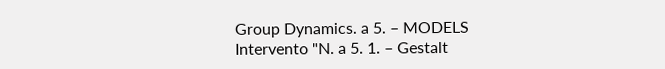Group Dynamics. a 5. – MODELS Intervento "N. a 5. 1. – Gestalt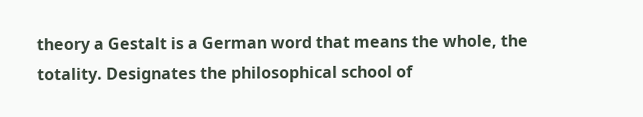theory a Gestalt is a German word that means the whole, the totality. Designates the philosophical school of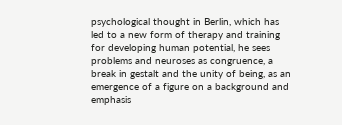psychological thought in Berlin, which has led to a new form of therapy and training for developing human potential, he sees problems and neuroses as congruence, a break in gestalt and the unity of being, as an emergence of a figure on a background and emphasis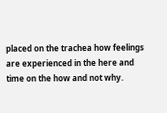placed on the trachea how feelings are experienced in the here and time on the how and not why.